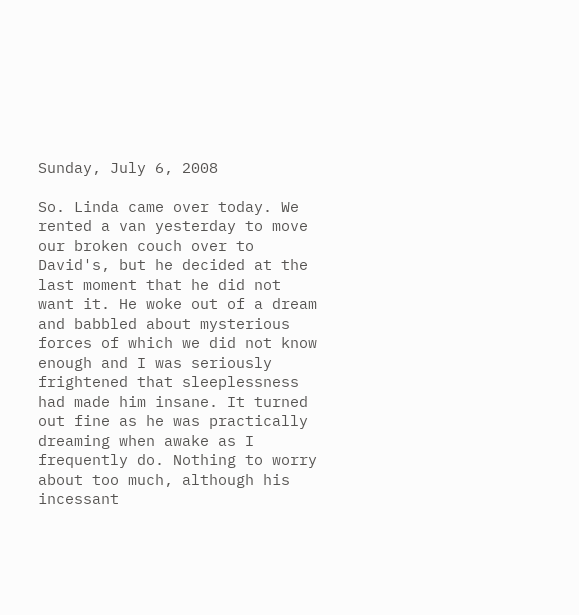Sunday, July 6, 2008

So. Linda came over today. We rented a van yesterday to move our broken couch over to David's, but he decided at the last moment that he did not want it. He woke out of a dream and babbled about mysterious forces of which we did not know enough and I was seriously frightened that sleeplessness had made him insane. It turned out fine as he was practically dreaming when awake as I frequently do. Nothing to worry about too much, although his incessant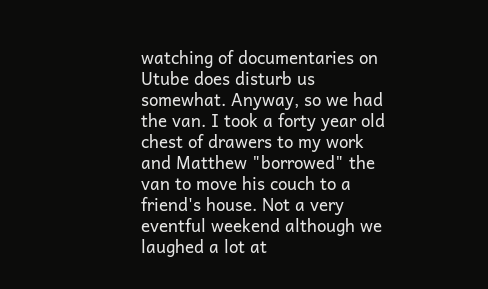watching of documentaries on Utube does disturb us somewhat. Anyway, so we had the van. I took a forty year old chest of drawers to my work and Matthew "borrowed" the van to move his couch to a friend's house. Not a very eventful weekend although we laughed a lot at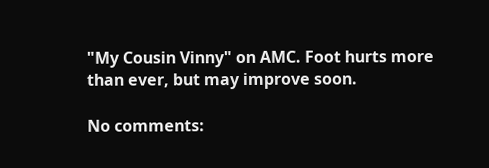"My Cousin Vinny" on AMC. Foot hurts more than ever, but may improve soon.

No comments: